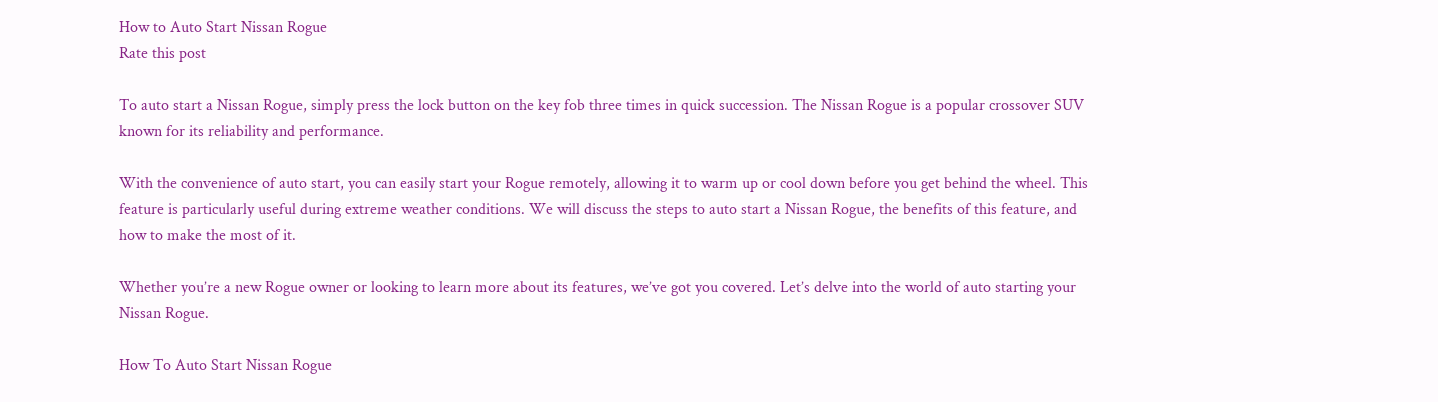How to Auto Start Nissan Rogue
Rate this post

To auto start a Nissan Rogue, simply press the lock button on the key fob three times in quick succession. The Nissan Rogue is a popular crossover SUV known for its reliability and performance.

With the convenience of auto start, you can easily start your Rogue remotely, allowing it to warm up or cool down before you get behind the wheel. This feature is particularly useful during extreme weather conditions. We will discuss the steps to auto start a Nissan Rogue, the benefits of this feature, and how to make the most of it.

Whether you’re a new Rogue owner or looking to learn more about its features, we’ve got you covered. Let’s delve into the world of auto starting your Nissan Rogue.

How To Auto Start Nissan Rogue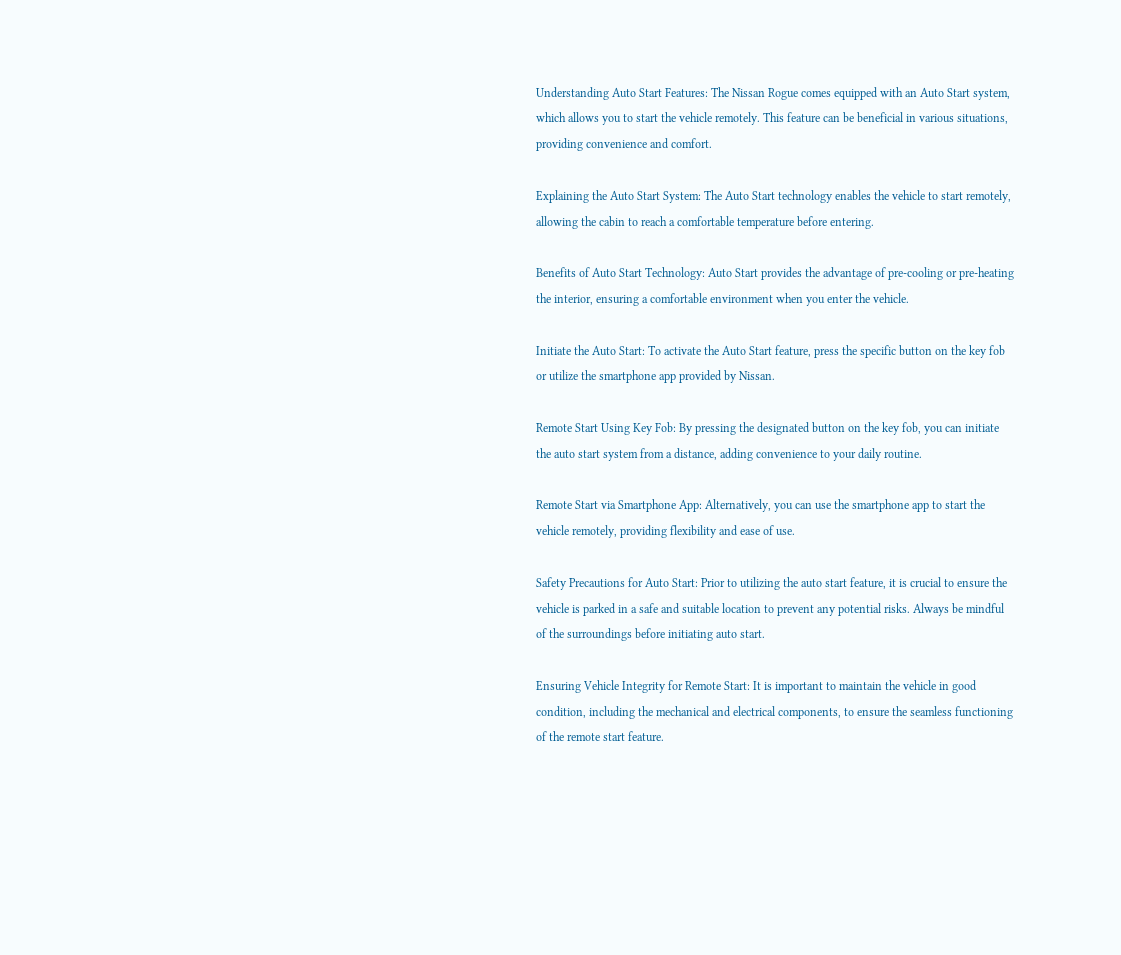Understanding Auto Start Features: The Nissan Rogue comes equipped with an Auto Start system, which allows you to start the vehicle remotely. This feature can be beneficial in various situations, providing convenience and comfort.

Explaining the Auto Start System: The Auto Start technology enables the vehicle to start remotely, allowing the cabin to reach a comfortable temperature before entering.

Benefits of Auto Start Technology: Auto Start provides the advantage of pre-cooling or pre-heating the interior, ensuring a comfortable environment when you enter the vehicle.

Initiate the Auto Start: To activate the Auto Start feature, press the specific button on the key fob or utilize the smartphone app provided by Nissan.

Remote Start Using Key Fob: By pressing the designated button on the key fob, you can initiate the auto start system from a distance, adding convenience to your daily routine.

Remote Start via Smartphone App: Alternatively, you can use the smartphone app to start the vehicle remotely, providing flexibility and ease of use.

Safety Precautions for Auto Start: Prior to utilizing the auto start feature, it is crucial to ensure the vehicle is parked in a safe and suitable location to prevent any potential risks. Always be mindful of the surroundings before initiating auto start.

Ensuring Vehicle Integrity for Remote Start: It is important to maintain the vehicle in good condition, including the mechanical and electrical components, to ensure the seamless functioning of the remote start feature.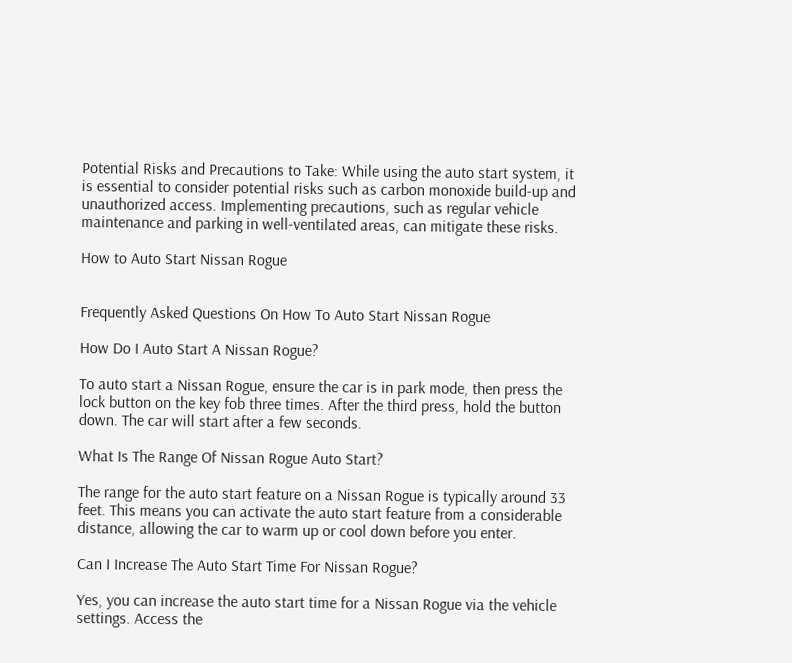Potential Risks and Precautions to Take: While using the auto start system, it is essential to consider potential risks such as carbon monoxide build-up and unauthorized access. Implementing precautions, such as regular vehicle maintenance and parking in well-ventilated areas, can mitigate these risks.

How to Auto Start Nissan Rogue


Frequently Asked Questions On How To Auto Start Nissan Rogue

How Do I Auto Start A Nissan Rogue?

To auto start a Nissan Rogue, ensure the car is in park mode, then press the lock button on the key fob three times. After the third press, hold the button down. The car will start after a few seconds.

What Is The Range Of Nissan Rogue Auto Start?

The range for the auto start feature on a Nissan Rogue is typically around 33 feet. This means you can activate the auto start feature from a considerable distance, allowing the car to warm up or cool down before you enter.

Can I Increase The Auto Start Time For Nissan Rogue?

Yes, you can increase the auto start time for a Nissan Rogue via the vehicle settings. Access the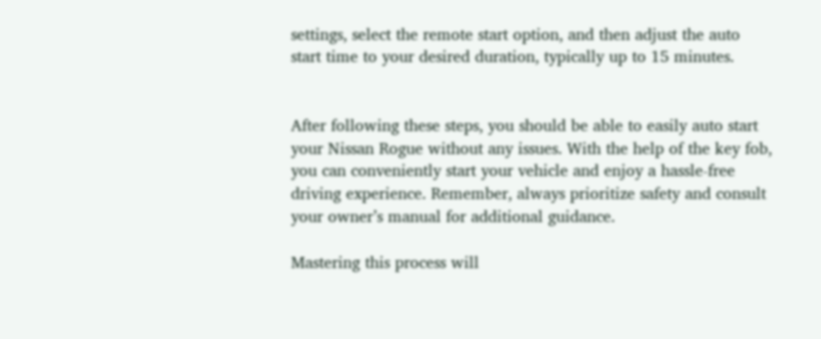settings, select the remote start option, and then adjust the auto start time to your desired duration, typically up to 15 minutes.


After following these steps, you should be able to easily auto start your Nissan Rogue without any issues. With the help of the key fob, you can conveniently start your vehicle and enjoy a hassle-free driving experience. Remember, always prioritize safety and consult your owner’s manual for additional guidance.

Mastering this process will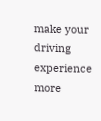make your driving experience more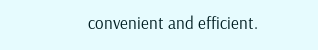convenient and efficient.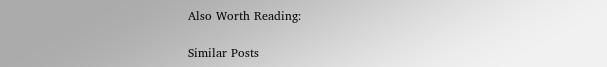Also Worth Reading:

Similar Posts